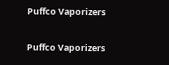Puffco Vaporizers

Puffco Vaporizers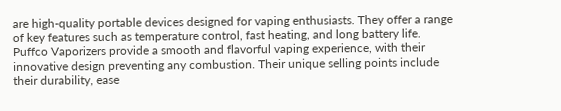are high-quality portable devices designed for vaping enthusiasts. They offer a range of key features such as temperature control, fast heating, and long battery life. Puffco Vaporizers provide a smooth and flavorful vaping experience, with their innovative design preventing any combustion. Their unique selling points include their durability, ease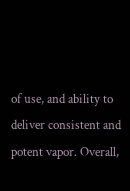of use, and ability to deliver consistent and potent vapor. Overall,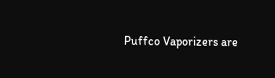Puffco Vaporizers are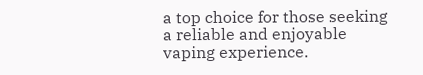a top choice for those seeking a reliable and enjoyable vaping experience.